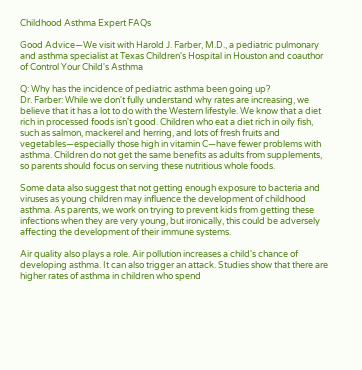Childhood Asthma Expert FAQs

Good Advice—We visit with Harold J. Farber, M.D., a pediatric pulmonary and asthma specialist at Texas Children's Hospital in Houston and coauthor of Control Your Child's Asthma

Q: Why has the incidence of pediatric asthma been going up?
Dr. Farber: While we don't fully understand why rates are increasing, we believe that it has a lot to do with the Western lifestyle. We know that a diet rich in processed foods isn't good. Children who eat a diet rich in oily fish, such as salmon, mackerel and herring, and lots of fresh fruits and vegetables—especially those high in vitamin C—have fewer problems with asthma. Children do not get the same benefits as adults from supplements, so parents should focus on serving these nutritious whole foods.

Some data also suggest that not getting enough exposure to bacteria and viruses as young children may influence the development of childhood asthma. As parents, we work on trying to prevent kids from getting these infections when they are very young, but ironically, this could be adversely affecting the development of their immune systems.

Air quality also plays a role. Air pollution increases a child's chance of developing asthma. It can also trigger an attack. Studies show that there are higher rates of asthma in children who spend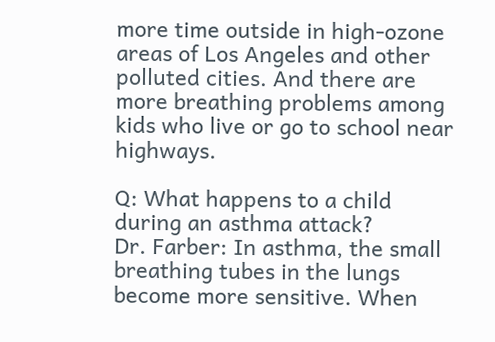more time outside in high-ozone areas of Los Angeles and other polluted cities. And there are more breathing problems among kids who live or go to school near highways.

Q: What happens to a child during an asthma attack?
Dr. Farber: In asthma, the small breathing tubes in the lungs become more sensitive. When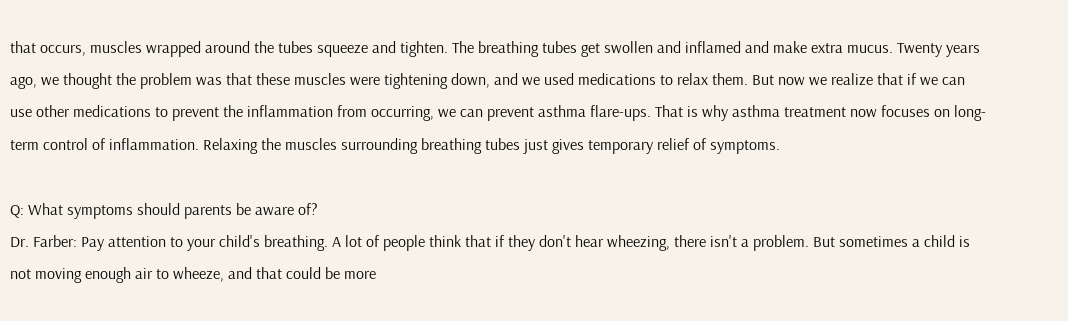that occurs, muscles wrapped around the tubes squeeze and tighten. The breathing tubes get swollen and inflamed and make extra mucus. Twenty years ago, we thought the problem was that these muscles were tightening down, and we used medications to relax them. But now we realize that if we can use other medications to prevent the inflammation from occurring, we can prevent asthma flare-ups. That is why asthma treatment now focuses on long-term control of inflammation. Relaxing the muscles surrounding breathing tubes just gives temporary relief of symptoms.

Q: What symptoms should parents be aware of?
Dr. Farber: Pay attention to your child's breathing. A lot of people think that if they don't hear wheezing, there isn't a problem. But sometimes a child is not moving enough air to wheeze, and that could be more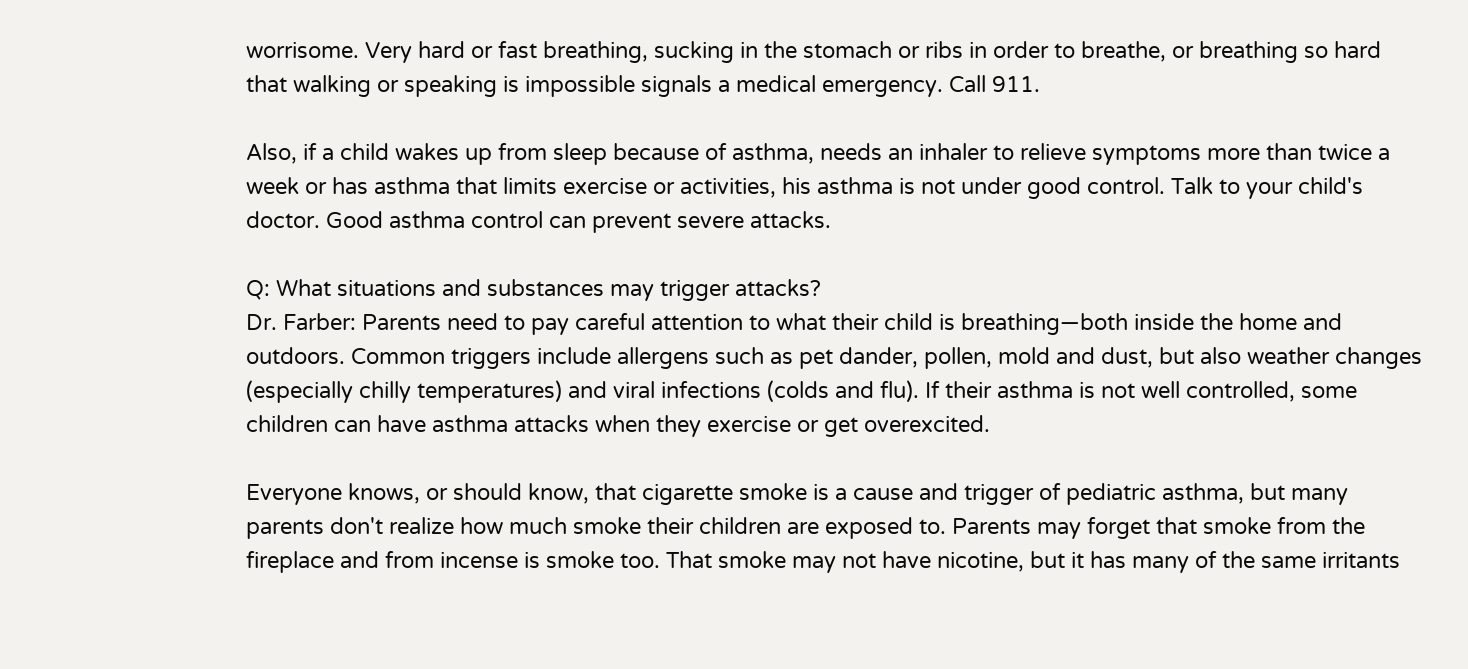worrisome. Very hard or fast breathing, sucking in the stomach or ribs in order to breathe, or breathing so hard that walking or speaking is impossible signals a medical emergency. Call 911.

Also, if a child wakes up from sleep because of asthma, needs an inhaler to relieve symptoms more than twice a week or has asthma that limits exercise or activities, his asthma is not under good control. Talk to your child's doctor. Good asthma control can prevent severe attacks.

Q: What situations and substances may trigger attacks?
Dr. Farber: Parents need to pay careful attention to what their child is breathing—both inside the home and outdoors. Common triggers include allergens such as pet dander, pollen, mold and dust, but also weather changes (especially chilly temperatures) and viral infections (colds and flu). If their asthma is not well controlled, some children can have asthma attacks when they exercise or get overexcited.

Everyone knows, or should know, that cigarette smoke is a cause and trigger of pediatric asthma, but many parents don't realize how much smoke their children are exposed to. Parents may forget that smoke from the fireplace and from incense is smoke too. That smoke may not have nicotine, but it has many of the same irritants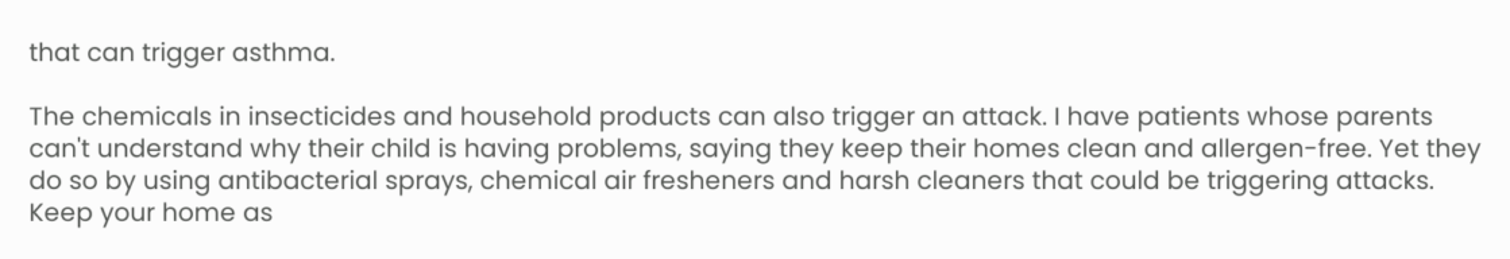that can trigger asthma.

The chemicals in insecticides and household products can also trigger an attack. I have patients whose parents can't understand why their child is having problems, saying they keep their homes clean and allergen-free. Yet they do so by using antibacterial sprays, chemical air fresheners and harsh cleaners that could be triggering attacks. Keep your home as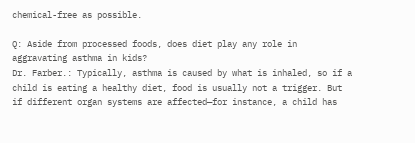chemical-free as possible.

Q: Aside from processed foods, does diet play any role in aggravating asthma in kids?
Dr. Farber.: Typically, asthma is caused by what is inhaled, so if a child is eating a healthy diet, food is usually not a trigger. But if different organ systems are affected—for instance, a child has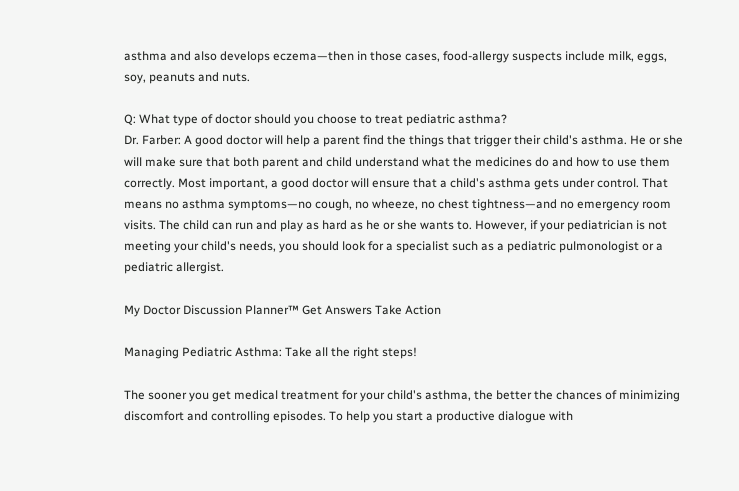asthma and also develops eczema—then in those cases, food-allergy suspects include milk, eggs, soy, peanuts and nuts.

Q: What type of doctor should you choose to treat pediatric asthma?
Dr. Farber: A good doctor will help a parent find the things that trigger their child's asthma. He or she will make sure that both parent and child understand what the medicines do and how to use them correctly. Most important, a good doctor will ensure that a child's asthma gets under control. That means no asthma symptoms—no cough, no wheeze, no chest tightness—and no emergency room visits. The child can run and play as hard as he or she wants to. However, if your pediatrician is not meeting your child's needs, you should look for a specialist such as a pediatric pulmonologist or a pediatric allergist.

My Doctor Discussion Planner™ Get Answers Take Action

Managing Pediatric Asthma: Take all the right steps!

The sooner you get medical treatment for your child's asthma, the better the chances of minimizing discomfort and controlling episodes. To help you start a productive dialogue with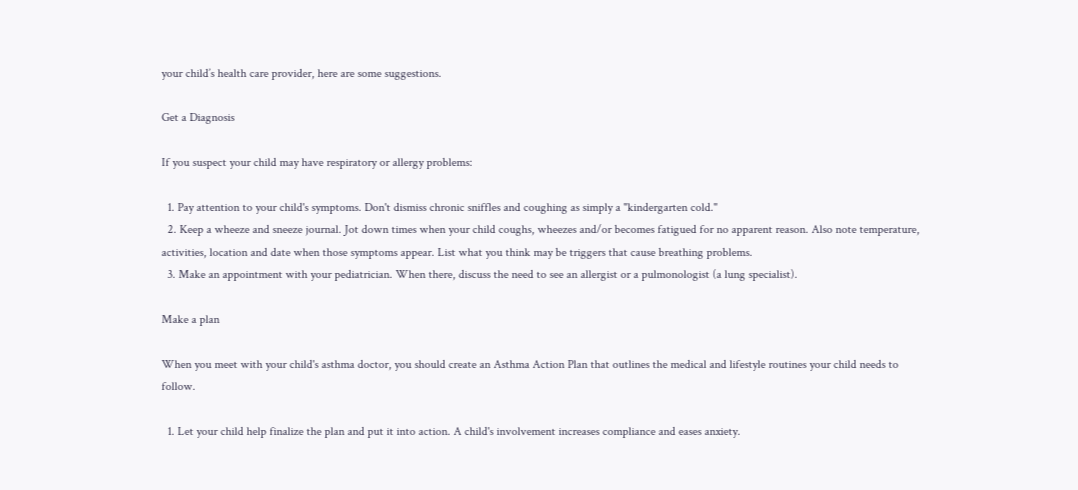your child’s health care provider, here are some suggestions.

Get a Diagnosis

If you suspect your child may have respiratory or allergy problems:

  1. Pay attention to your child's symptoms. Don't dismiss chronic sniffles and coughing as simply a "kindergarten cold."
  2. Keep a wheeze and sneeze journal. Jot down times when your child coughs, wheezes and/or becomes fatigued for no apparent reason. Also note temperature, activities, location and date when those symptoms appear. List what you think may be triggers that cause breathing problems.
  3. Make an appointment with your pediatrician. When there, discuss the need to see an allergist or a pulmonologist (a lung specialist).

Make a plan

When you meet with your child's asthma doctor, you should create an Asthma Action Plan that outlines the medical and lifestyle routines your child needs to follow.

  1. Let your child help finalize the plan and put it into action. A child's involvement increases compliance and eases anxiety.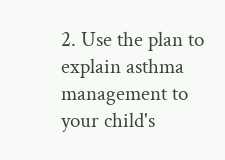2. Use the plan to explain asthma management to your child's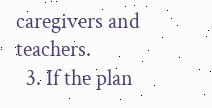caregivers and teachers.
  3. If the plan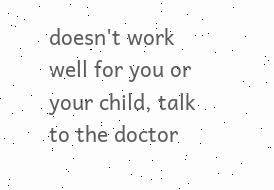doesn't work well for you or your child, talk to the doctor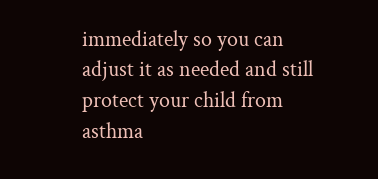immediately so you can adjust it as needed and still protect your child from asthma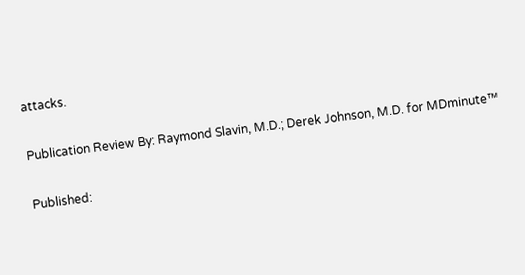attacks.

Publication Review By: Raymond Slavin, M.D.; Derek Johnson, M.D. for MDminute™

Published: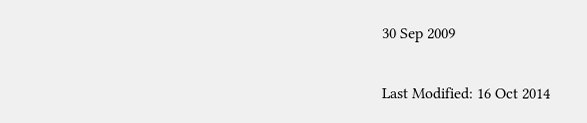30 Sep 2009

Last Modified: 16 Oct 2014